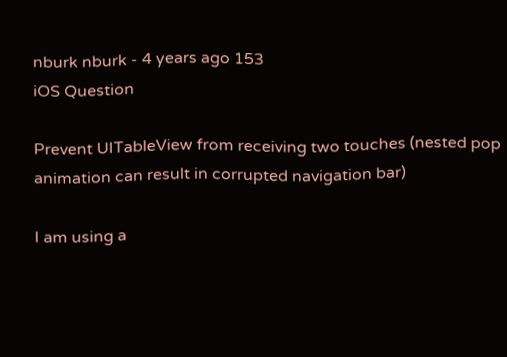nburk nburk - 4 years ago 153
iOS Question

Prevent UITableView from receiving two touches (nested pop animation can result in corrupted navigation bar)

I am using a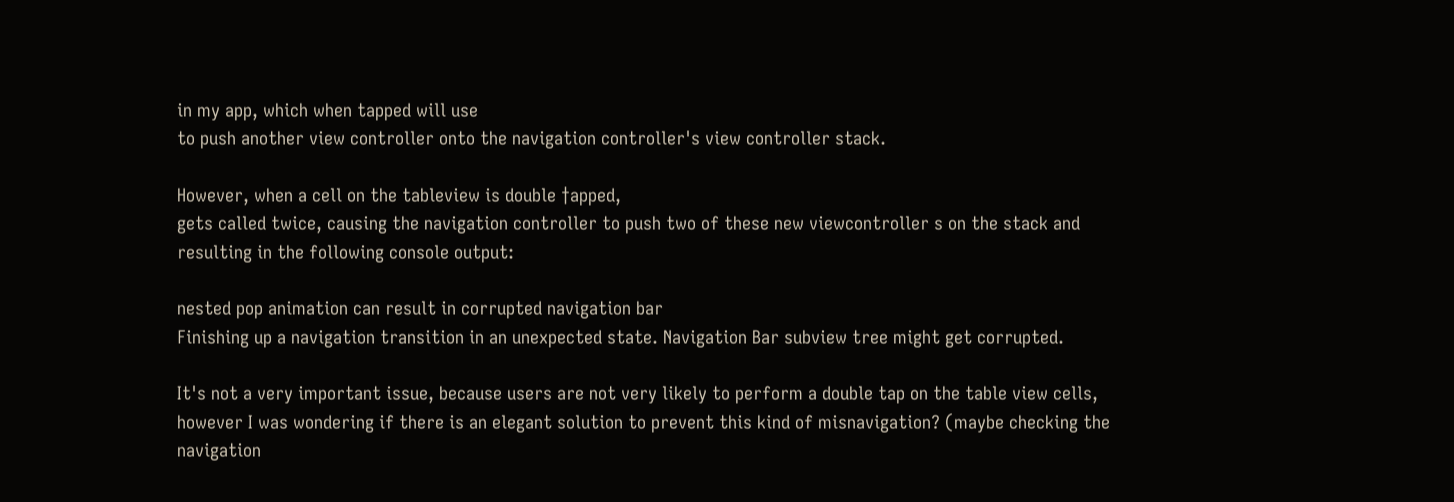in my app, which when tapped will use
to push another view controller onto the navigation controller's view controller stack.

However, when a cell on the tableview is double †apped,
gets called twice, causing the navigation controller to push two of these new viewcontroller s on the stack and resulting in the following console output:

nested pop animation can result in corrupted navigation bar
Finishing up a navigation transition in an unexpected state. Navigation Bar subview tree might get corrupted.

It's not a very important issue, because users are not very likely to perform a double tap on the table view cells, however I was wondering if there is an elegant solution to prevent this kind of misnavigation? (maybe checking the navigation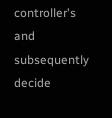controller's
and subsequently decide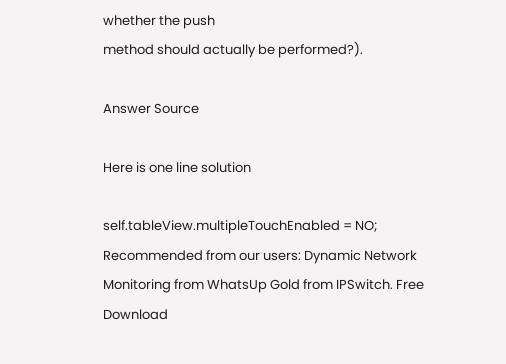whether the push
method should actually be performed?).

Answer Source

Here is one line solution

self.tableView.multipleTouchEnabled = NO;
Recommended from our users: Dynamic Network Monitoring from WhatsUp Gold from IPSwitch. Free Download